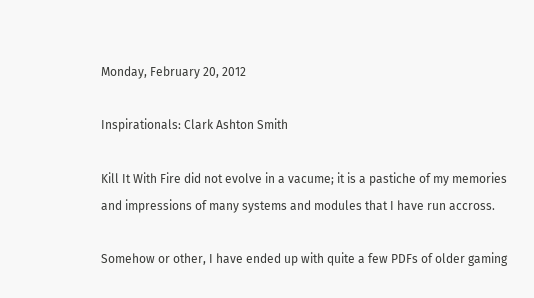Monday, February 20, 2012

Inspirationals: Clark Ashton Smith

Kill It With Fire did not evolve in a vacume; it is a pastiche of my memories and impressions of many systems and modules that I have run accross.

Somehow or other, I have ended up with quite a few PDFs of older gaming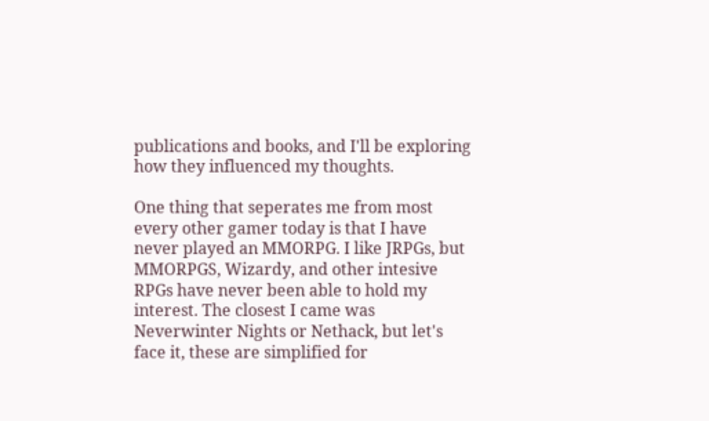publications and books, and I'll be exploring how they influenced my thoughts.

One thing that seperates me from most every other gamer today is that I have never played an MMORPG. I like JRPGs, but MMORPGS, Wizardy, and other intesive RPGs have never been able to hold my interest. The closest I came was Neverwinter Nights or Nethack, but let's face it, these are simplified for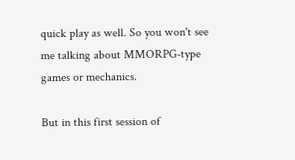quick play as well. So you won't see me talking about MMORPG-type games or mechanics.

But in this first session of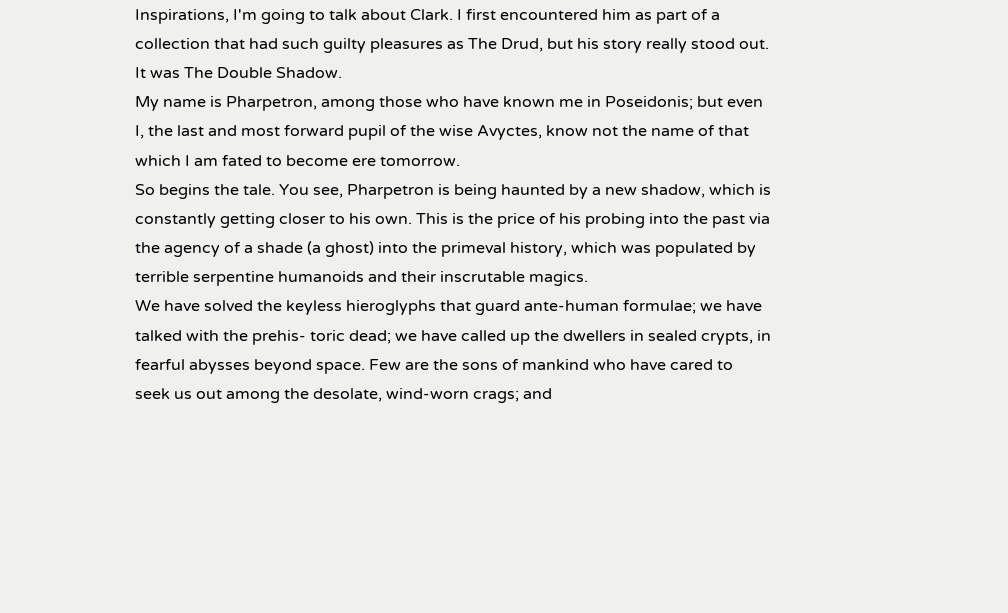Inspirations, I'm going to talk about Clark. I first encountered him as part of a collection that had such guilty pleasures as The Drud, but his story really stood out. It was The Double Shadow.
My name is Pharpetron, among those who have known me in Poseidonis; but even I, the last and most forward pupil of the wise Avyctes, know not the name of that which I am fated to become ere tomorrow.
So begins the tale. You see, Pharpetron is being haunted by a new shadow, which is constantly getting closer to his own. This is the price of his probing into the past via the agency of a shade (a ghost) into the primeval history, which was populated by terrible serpentine humanoids and their inscrutable magics.
We have solved the keyless hieroglyphs that guard ante-human formulae; we have talked with the prehis- toric dead; we have called up the dwellers in sealed crypts, in fearful abysses beyond space. Few are the sons of mankind who have cared to seek us out among the desolate, wind-worn crags; and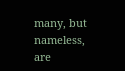many, but nameless, are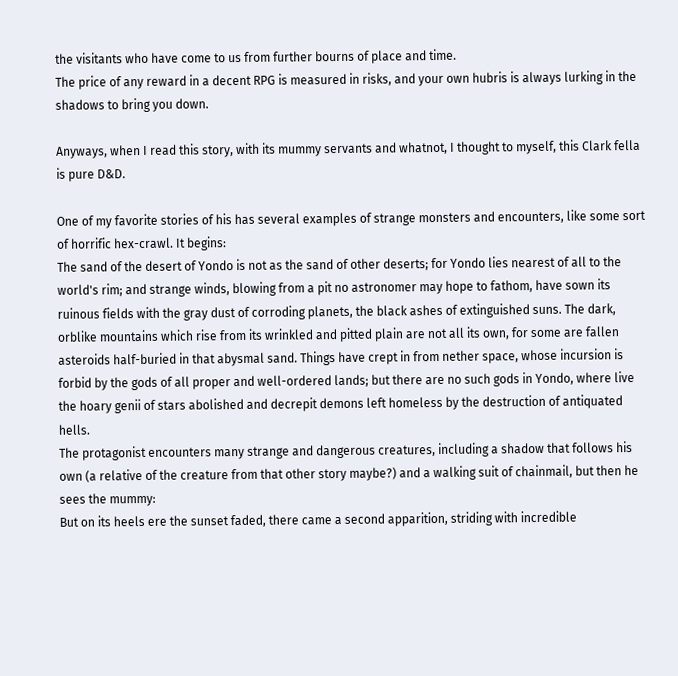the visitants who have come to us from further bourns of place and time.
The price of any reward in a decent RPG is measured in risks, and your own hubris is always lurking in the shadows to bring you down.

Anyways, when I read this story, with its mummy servants and whatnot, I thought to myself, this Clark fella is pure D&D.

One of my favorite stories of his has several examples of strange monsters and encounters, like some sort of horrific hex-crawl. It begins:
The sand of the desert of Yondo is not as the sand of other deserts; for Yondo lies nearest of all to the world's rim; and strange winds, blowing from a pit no astronomer may hope to fathom, have sown its ruinous fields with the gray dust of corroding planets, the black ashes of extinguished suns. The dark, orblike mountains which rise from its wrinkled and pitted plain are not all its own, for some are fallen asteroids half-buried in that abysmal sand. Things have crept in from nether space, whose incursion is forbid by the gods of all proper and well-ordered lands; but there are no such gods in Yondo, where live the hoary genii of stars abolished and decrepit demons left homeless by the destruction of antiquated hells.
The protagonist encounters many strange and dangerous creatures, including a shadow that follows his own (a relative of the creature from that other story maybe?) and a walking suit of chainmail, but then he sees the mummy:
But on its heels ere the sunset faded, there came a second apparition, striding with incredible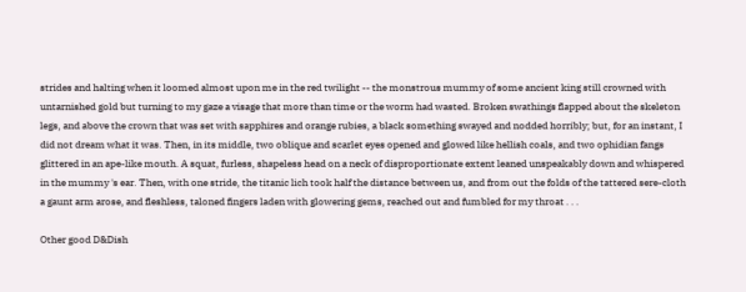strides and halting when it loomed almost upon me in the red twilight -- the monstrous mummy of some ancient king still crowned with untarnished gold but turning to my gaze a visage that more than time or the worm had wasted. Broken swathings flapped about the skeleton legs, and above the crown that was set with sapphires and orange rubies, a black something swayed and nodded horribly; but, for an instant, I did not dream what it was. Then, in its middle, two oblique and scarlet eyes opened and glowed like hellish coals, and two ophidian fangs glittered in an ape-like mouth. A squat, furless, shapeless head on a neck of disproportionate extent leaned unspeakably down and whispered in the mummy 's ear. Then, with one stride, the titanic lich took half the distance between us, and from out the folds of the tattered sere-cloth a gaunt arm arose, and fleshless, taloned fingers laden with glowering gems, reached out and fumbled for my throat . . .

Other good D&Dish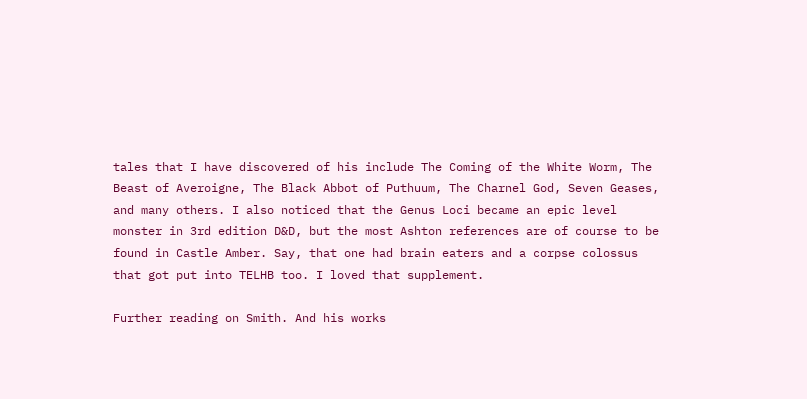tales that I have discovered of his include The Coming of the White Worm, The Beast of Averoigne, The Black Abbot of Puthuum, The Charnel God, Seven Geases,  and many others. I also noticed that the Genus Loci became an epic level monster in 3rd edition D&D, but the most Ashton references are of course to be found in Castle Amber. Say, that one had brain eaters and a corpse colossus that got put into TELHB too. I loved that supplement.

Further reading on Smith. And his works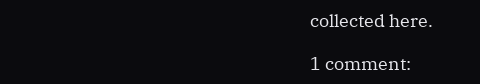collected here.

1 comment: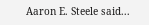Aaron E. Steele said...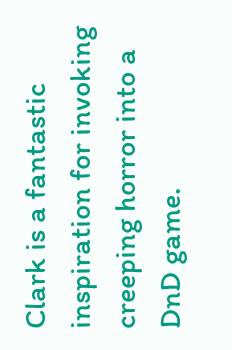Clark is a fantastic inspiration for invoking creeping horror into a DnD game.